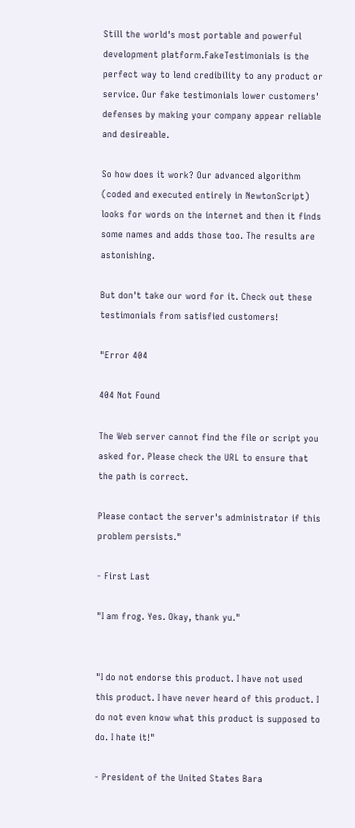Still the world's most portable and powerful development platform.FakeTestimonials is the perfect way to lend credibility to any product or service. Our fake testimonials lower customers' defenses by making your company appear reliable and desireable.

So how does it work? Our advanced algorithm (coded and executed entirely in NewtonScript) looks for words on the internet and then it finds some names and adds those too. The results are astonishing.

But don't take our word for it. Check out these testimonials from satisfied customers!

"Error 404

404 Not Found

The Web server cannot find the file or script you asked for. Please check the URL to ensure that the path is correct.

Please contact the server's administrator if this problem persists."

- First Last

"I am frog. Yes. Okay, thank yu."


"I do not endorse this product. I have not used this product. I have never heard of this product. I do not even know what this product is supposed to do. I hate it!"

- President of the United States Bara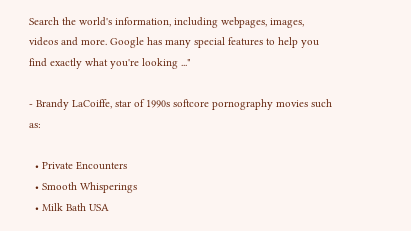Search the world's information, including webpages, images, videos and more. Google has many special features to help you find exactly what you're looking ..."

- Brandy LaCoiffe, star of 1990s softcore pornography movies such as:

  • Private Encounters
  • Smooth Whisperings
  • Milk Bath USA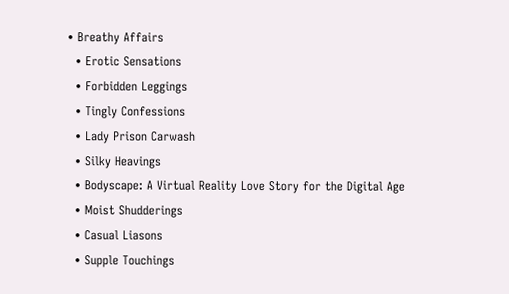• Breathy Affairs
  • Erotic Sensations
  • Forbidden Leggings
  • Tingly Confessions
  • Lady Prison Carwash
  • Silky Heavings
  • Bodyscape: A Virtual Reality Love Story for the Digital Age
  • Moist Shudderings
  • Casual Liasons
  • Supple Touchings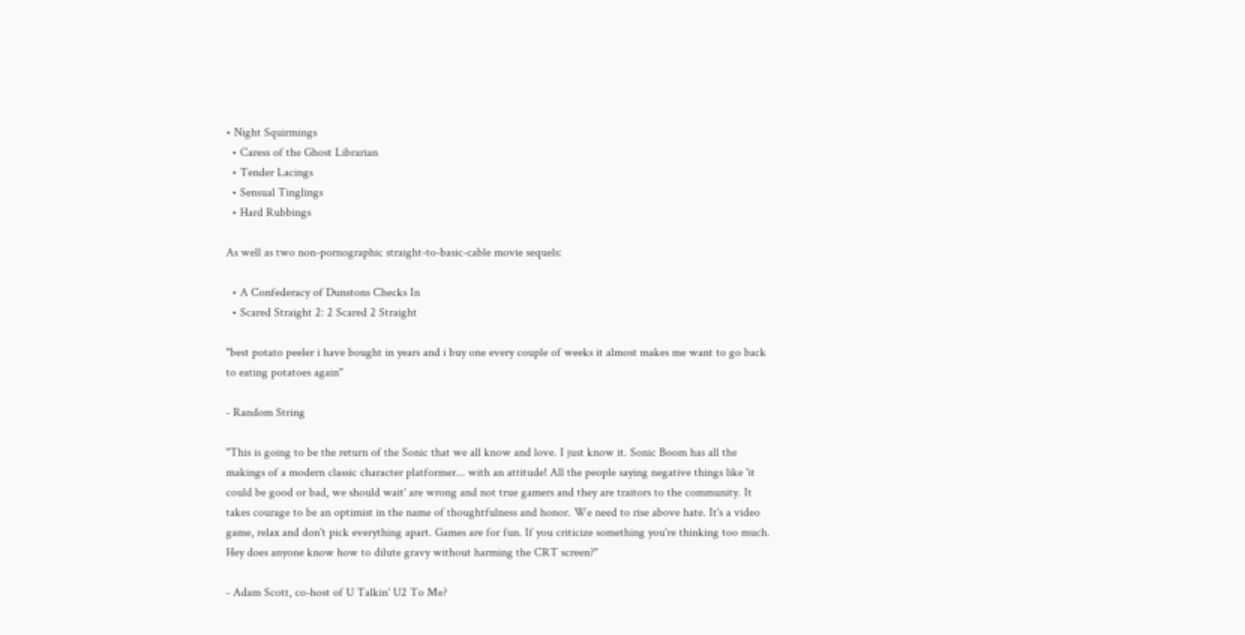• Night Squirmings
  • Caress of the Ghost Librarian
  • Tender Lacings
  • Sensual Tinglings
  • Hard Rubbings

As well as two non-pornographic straight-to-basic-cable movie sequels:

  • A Confederacy of Dunstons Checks In
  • Scared Straight 2: 2 Scared 2 Straight

"best potato peeler i have bought in years and i buy one every couple of weeks it almost makes me want to go back to eating potatoes again"

- Random String

"This is going to be the return of the Sonic that we all know and love. I just know it. Sonic Boom has all the makings of a modern classic character platformer... with an attitude! All the people saying negative things like 'it could be good or bad, we should wait' are wrong and not true gamers and they are traitors to the community. It takes courage to be an optimist in the name of thoughtfulness and honor. We need to rise above hate. It's a video game, relax and don't pick everything apart. Games are for fun. If you criticize something you're thinking too much. Hey does anyone know how to dilute gravy without harming the CRT screen?"

- Adam Scott, co-host of U Talkin' U2 To Me?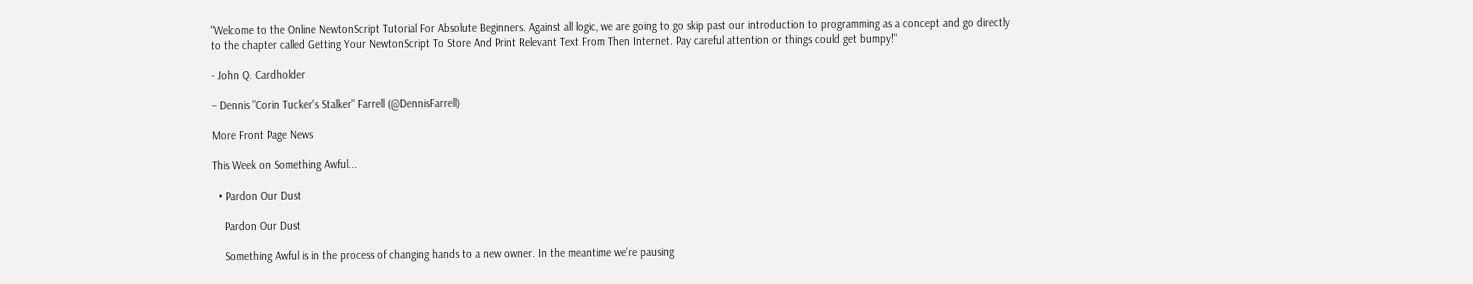"Welcome to the Online NewtonScript Tutorial For Absolute Beginners. Against all logic, we are going to go skip past our introduction to programming as a concept and go directly to the chapter called Getting Your NewtonScript To Store And Print Relevant Text From Then Internet. Pay careful attention or things could get bumpy!"

- John Q. Cardholder

– Dennis "Corin Tucker's Stalker" Farrell (@DennisFarrell)

More Front Page News

This Week on Something Awful...

  • Pardon Our Dust

    Pardon Our Dust

    Something Awful is in the process of changing hands to a new owner. In the meantime we're pausing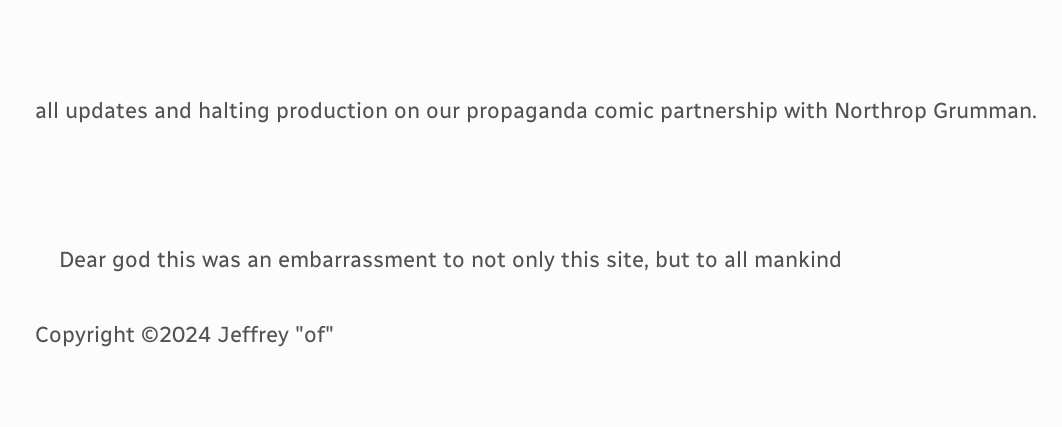all updates and halting production on our propaganda comic partnership with Northrop Grumman.



    Dear god this was an embarrassment to not only this site, but to all mankind

Copyright ©2024 Jeffrey "of"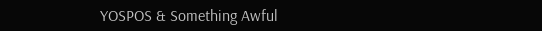YOSPOS & Something Awful